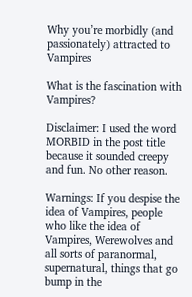Why you’re morbidly (and passionately) attracted to Vampires

What is the fascination with Vampires?

Disclaimer: I used the word MORBID in the post title because it sounded creepy and fun. No other reason.

Warnings: If you despise the idea of Vampires, people who like the idea of Vampires, Werewolves and all sorts of paranormal, supernatural, things that go bump in the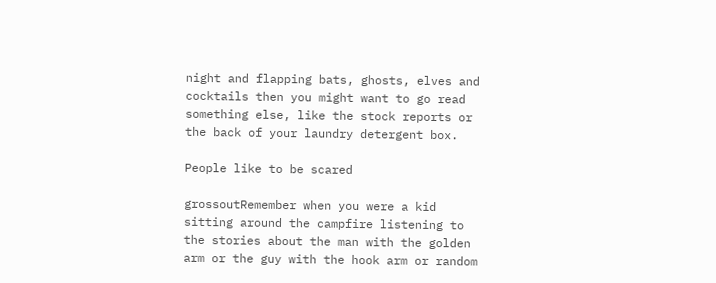night and flapping bats, ghosts, elves and cocktails then you might want to go read something else, like the stock reports or the back of your laundry detergent box.

People like to be scared

grossoutRemember when you were a kid sitting around the campfire listening to the stories about the man with the golden arm or the guy with the hook arm or random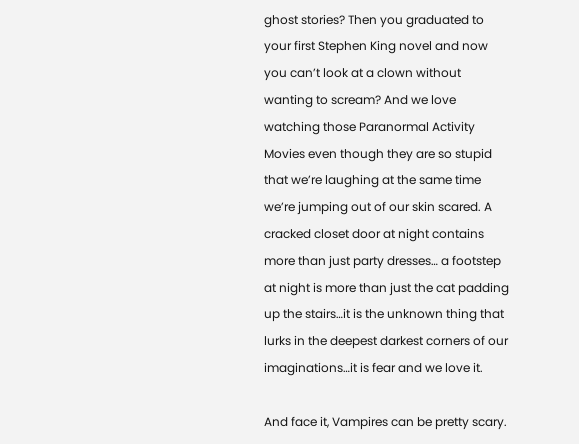ghost stories? Then you graduated to your first Stephen King novel and now you can’t look at a clown without wanting to scream? And we love watching those Paranormal Activity Movies even though they are so stupid that we’re laughing at the same time we’re jumping out of our skin scared. A cracked closet door at night contains more than just party dresses… a footstep at night is more than just the cat padding up the stairs…it is the unknown thing that lurks in the deepest darkest corners of our imaginations…it is fear and we love it.

And face it, Vampires can be pretty scary.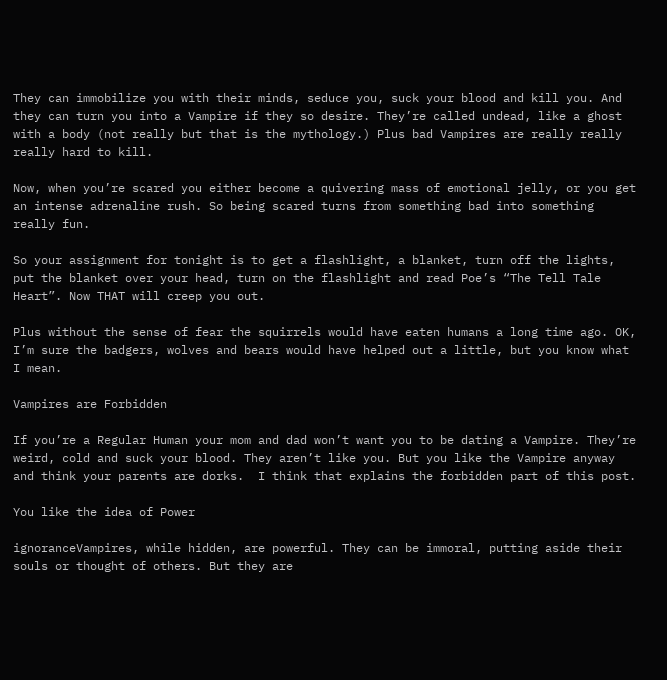They can immobilize you with their minds, seduce you, suck your blood and kill you. And they can turn you into a Vampire if they so desire. They’re called undead, like a ghost with a body (not really but that is the mythology.) Plus bad Vampires are really really really hard to kill.

Now, when you’re scared you either become a quivering mass of emotional jelly, or you get an intense adrenaline rush. So being scared turns from something bad into something really fun.

So your assignment for tonight is to get a flashlight, a blanket, turn off the lights, put the blanket over your head, turn on the flashlight and read Poe’s “The Tell Tale Heart”. Now THAT will creep you out.

Plus without the sense of fear the squirrels would have eaten humans a long time ago. OK, I’m sure the badgers, wolves and bears would have helped out a little, but you know what I mean.

Vampires are Forbidden

If you’re a Regular Human your mom and dad won’t want you to be dating a Vampire. They’re weird, cold and suck your blood. They aren’t like you. But you like the Vampire anyway and think your parents are dorks.  I think that explains the forbidden part of this post.

You like the idea of Power

ignoranceVampires, while hidden, are powerful. They can be immoral, putting aside their souls or thought of others. But they are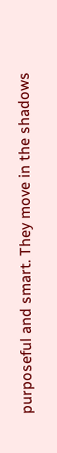purposeful and smart. They move in the shadows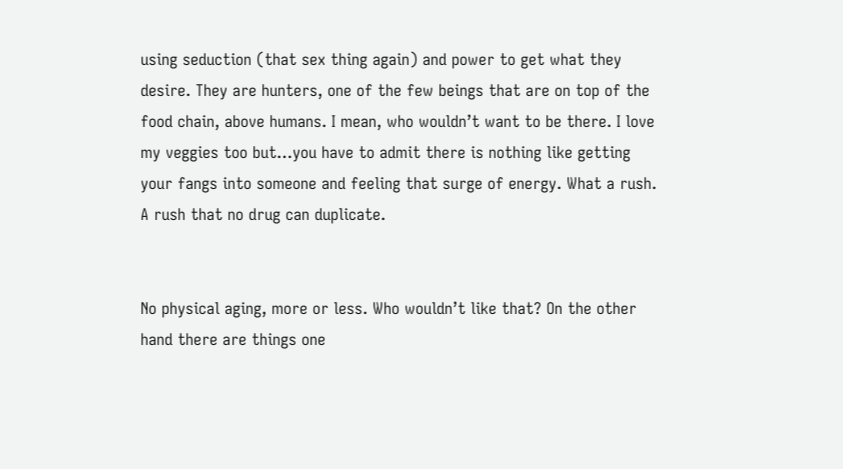using seduction (that sex thing again) and power to get what they desire. They are hunters, one of the few beings that are on top of the food chain, above humans. I mean, who wouldn’t want to be there. I love my veggies too but…you have to admit there is nothing like getting your fangs into someone and feeling that surge of energy. What a rush. A rush that no drug can duplicate.


No physical aging, more or less. Who wouldn’t like that? On the other hand there are things one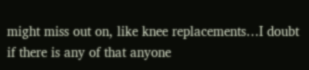might miss out on, like knee replacements…I doubt if there is any of that anyone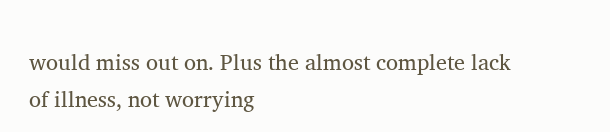would miss out on. Plus the almost complete lack of illness, not worrying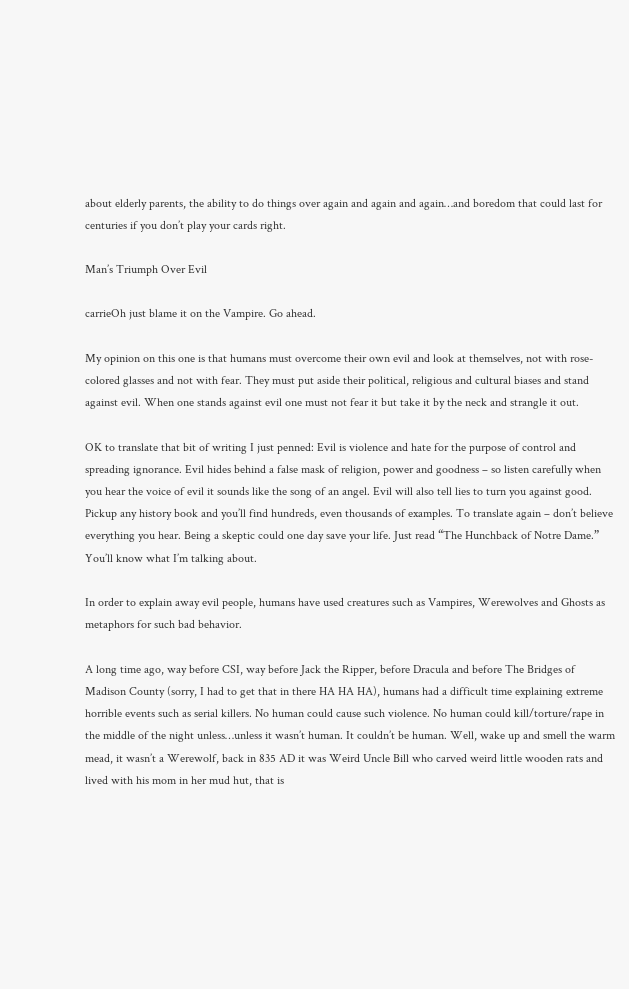about elderly parents, the ability to do things over again and again and again…and boredom that could last for centuries if you don’t play your cards right.

Man’s Triumph Over Evil

carrieOh just blame it on the Vampire. Go ahead.

My opinion on this one is that humans must overcome their own evil and look at themselves, not with rose-colored glasses and not with fear. They must put aside their political, religious and cultural biases and stand against evil. When one stands against evil one must not fear it but take it by the neck and strangle it out.

OK to translate that bit of writing I just penned: Evil is violence and hate for the purpose of control and spreading ignorance. Evil hides behind a false mask of religion, power and goodness – so listen carefully when you hear the voice of evil it sounds like the song of an angel. Evil will also tell lies to turn you against good. Pickup any history book and you’ll find hundreds, even thousands of examples. To translate again – don’t believe everything you hear. Being a skeptic could one day save your life. Just read “The Hunchback of Notre Dame.” You’ll know what I’m talking about.

In order to explain away evil people, humans have used creatures such as Vampires, Werewolves and Ghosts as metaphors for such bad behavior.

A long time ago, way before CSI, way before Jack the Ripper, before Dracula and before The Bridges of Madison County (sorry, I had to get that in there HA HA HA), humans had a difficult time explaining extreme horrible events such as serial killers. No human could cause such violence. No human could kill/torture/rape in the middle of the night unless…unless it wasn’t human. It couldn’t be human. Well, wake up and smell the warm mead, it wasn’t a Werewolf, back in 835 AD it was Weird Uncle Bill who carved weird little wooden rats and lived with his mom in her mud hut, that is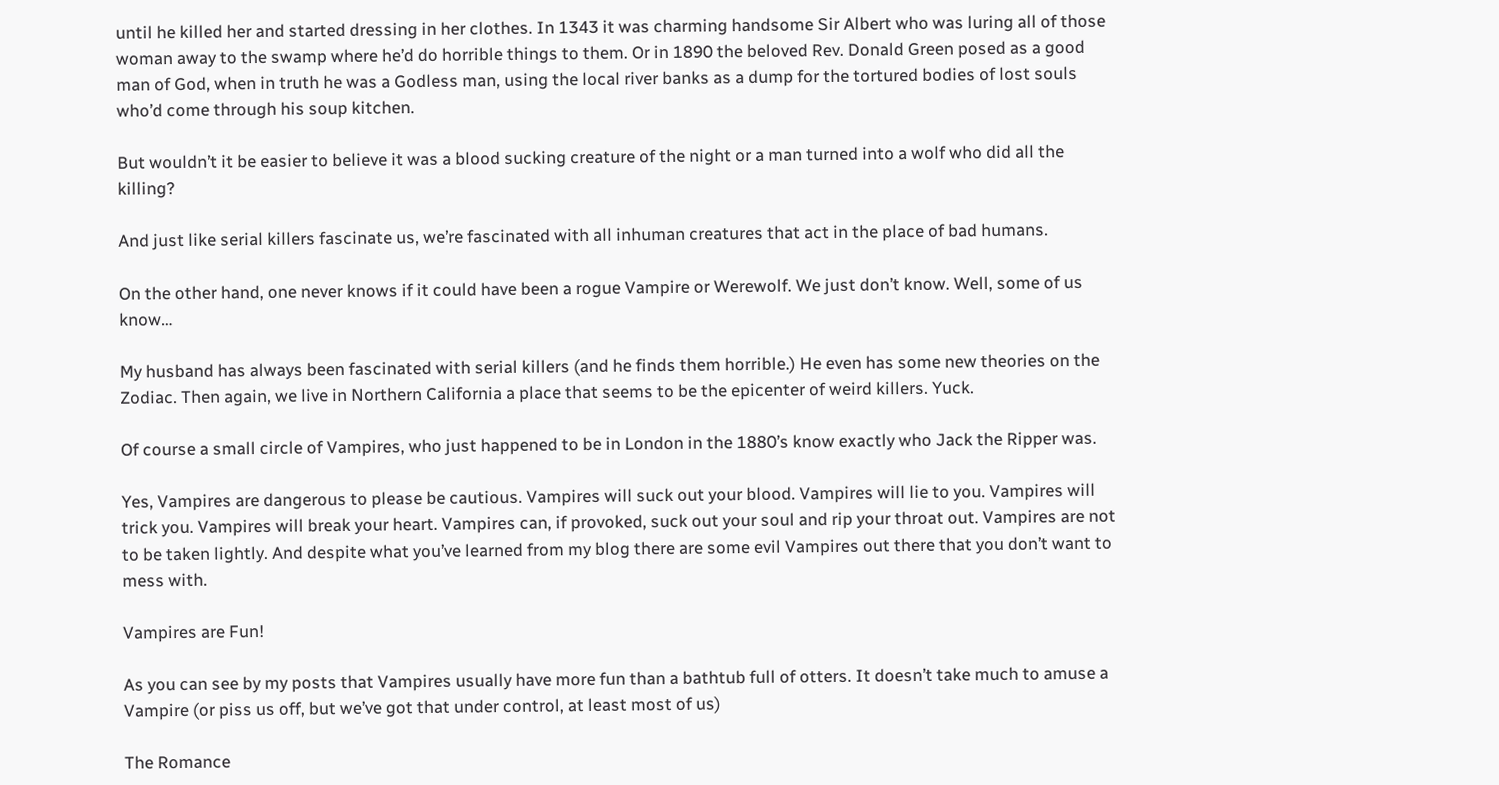until he killed her and started dressing in her clothes. In 1343 it was charming handsome Sir Albert who was luring all of those woman away to the swamp where he’d do horrible things to them. Or in 1890 the beloved Rev. Donald Green posed as a good man of God, when in truth he was a Godless man, using the local river banks as a dump for the tortured bodies of lost souls who’d come through his soup kitchen.

But wouldn’t it be easier to believe it was a blood sucking creature of the night or a man turned into a wolf who did all the killing?

And just like serial killers fascinate us, we’re fascinated with all inhuman creatures that act in the place of bad humans.

On the other hand, one never knows if it could have been a rogue Vampire or Werewolf. We just don’t know. Well, some of us know…

My husband has always been fascinated with serial killers (and he finds them horrible.) He even has some new theories on the Zodiac. Then again, we live in Northern California a place that seems to be the epicenter of weird killers. Yuck.

Of course a small circle of Vampires, who just happened to be in London in the 1880’s know exactly who Jack the Ripper was.

Yes, Vampires are dangerous to please be cautious. Vampires will suck out your blood. Vampires will lie to you. Vampires will trick you. Vampires will break your heart. Vampires can, if provoked, suck out your soul and rip your throat out. Vampires are not to be taken lightly. And despite what you’ve learned from my blog there are some evil Vampires out there that you don’t want to mess with.

Vampires are Fun!

As you can see by my posts that Vampires usually have more fun than a bathtub full of otters. It doesn’t take much to amuse a Vampire (or piss us off, but we’ve got that under control, at least most of us)

The Romance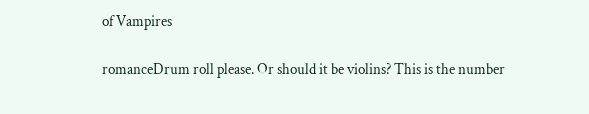of Vampires

romanceDrum roll please. Or should it be violins? This is the number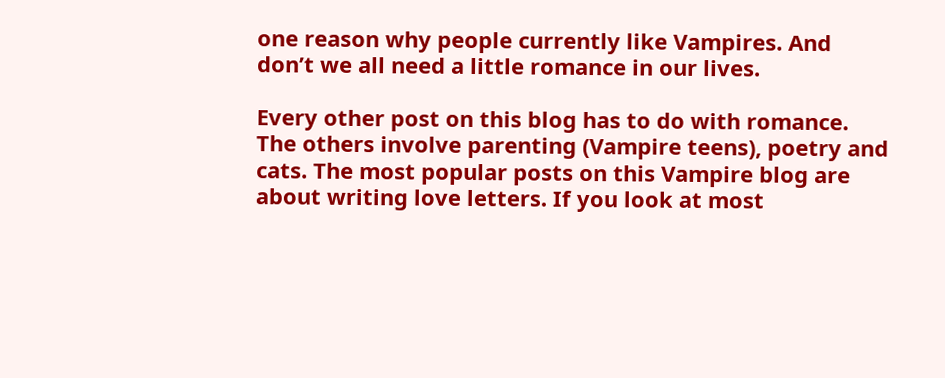one reason why people currently like Vampires. And don’t we all need a little romance in our lives.

Every other post on this blog has to do with romance. The others involve parenting (Vampire teens), poetry and cats. The most popular posts on this Vampire blog are about writing love letters. If you look at most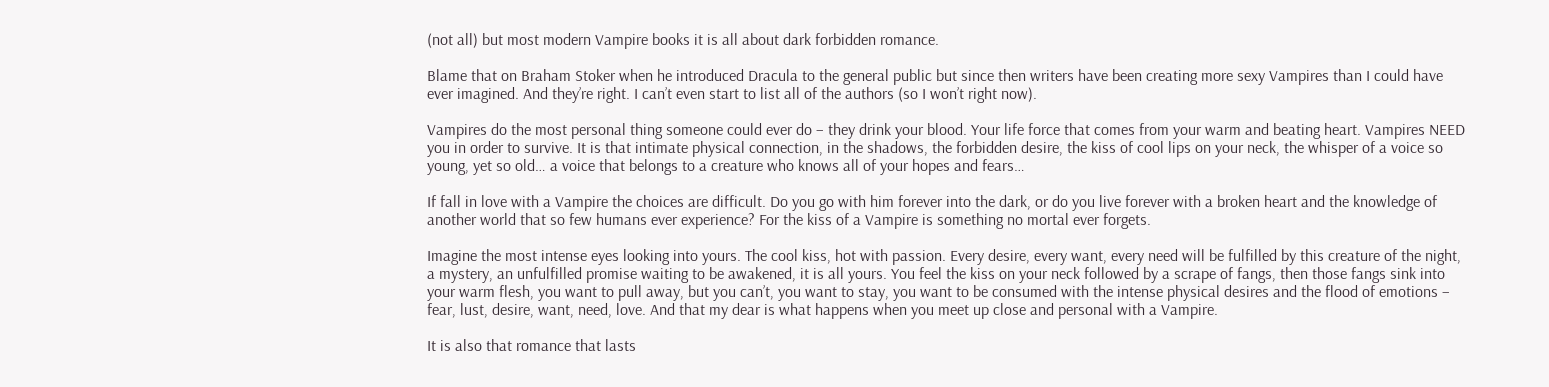(not all) but most modern Vampire books it is all about dark forbidden romance.

Blame that on Braham Stoker when he introduced Dracula to the general public but since then writers have been creating more sexy Vampires than I could have ever imagined. And they’re right. I can’t even start to list all of the authors (so I won’t right now).

Vampires do the most personal thing someone could ever do – they drink your blood. Your life force that comes from your warm and beating heart. Vampires NEED you in order to survive. It is that intimate physical connection, in the shadows, the forbidden desire, the kiss of cool lips on your neck, the whisper of a voice so young, yet so old… a voice that belongs to a creature who knows all of your hopes and fears…

If fall in love with a Vampire the choices are difficult. Do you go with him forever into the dark, or do you live forever with a broken heart and the knowledge of another world that so few humans ever experience? For the kiss of a Vampire is something no mortal ever forgets.

Imagine the most intense eyes looking into yours. The cool kiss, hot with passion. Every desire, every want, every need will be fulfilled by this creature of the night, a mystery, an unfulfilled promise waiting to be awakened, it is all yours. You feel the kiss on your neck followed by a scrape of fangs, then those fangs sink into your warm flesh, you want to pull away, but you can’t, you want to stay, you want to be consumed with the intense physical desires and the flood of emotions – fear, lust, desire, want, need, love. And that my dear is what happens when you meet up close and personal with a Vampire.

It is also that romance that lasts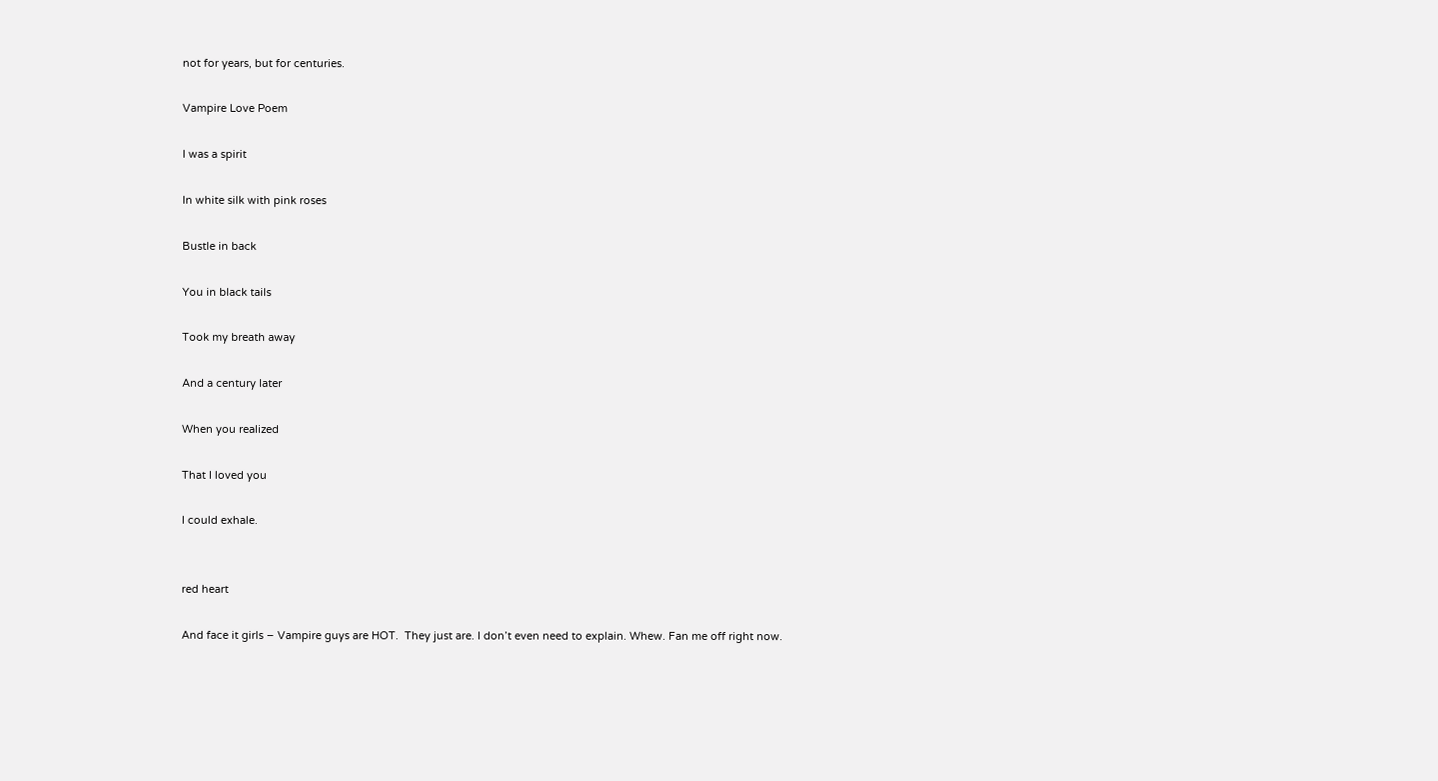not for years, but for centuries.

Vampire Love Poem

I was a spirit

In white silk with pink roses

Bustle in back

You in black tails

Took my breath away

And a century later

When you realized

That I loved you

I could exhale.


red heart

And face it girls – Vampire guys are HOT.  They just are. I don’t even need to explain. Whew. Fan me off right now.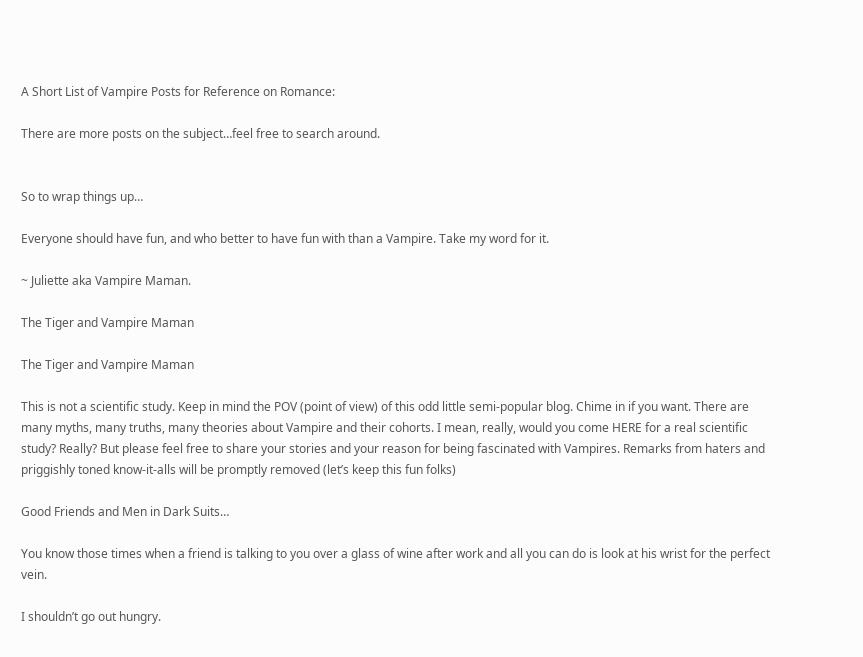A Short List of Vampire Posts for Reference on Romance:

There are more posts on the subject…feel free to search around.


So to wrap things up…

Everyone should have fun, and who better to have fun with than a Vampire. Take my word for it.

~ Juliette aka Vampire Maman.

The Tiger and Vampire Maman

The Tiger and Vampire Maman

This is not a scientific study. Keep in mind the POV (point of view) of this odd little semi-popular blog. Chime in if you want. There are many myths, many truths, many theories about Vampire and their cohorts. I mean, really, would you come HERE for a real scientific study? Really? But please feel free to share your stories and your reason for being fascinated with Vampires. Remarks from haters and priggishly toned know-it-alls will be promptly removed (let’s keep this fun folks)

Good Friends and Men in Dark Suits…

You know those times when a friend is talking to you over a glass of wine after work and all you can do is look at his wrist for the perfect vein.

I shouldn’t go out hungry.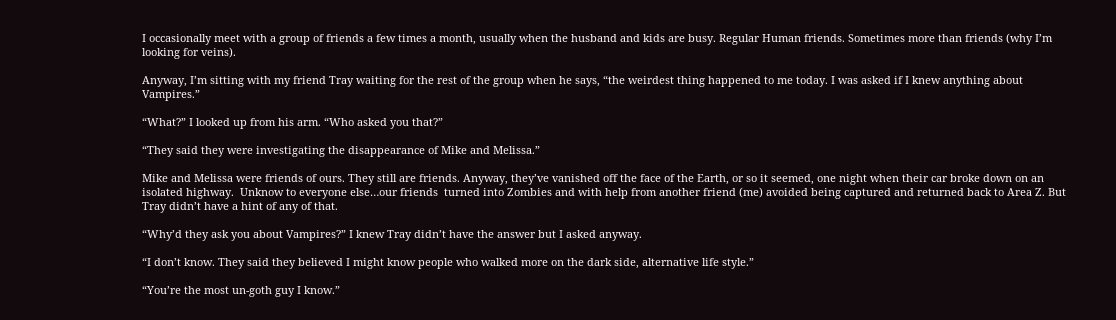I occasionally meet with a group of friends a few times a month, usually when the husband and kids are busy. Regular Human friends. Sometimes more than friends (why I’m looking for veins).

Anyway, I’m sitting with my friend Tray waiting for the rest of the group when he says, “the weirdest thing happened to me today. I was asked if I knew anything about Vampires.”

“What?” I looked up from his arm. “Who asked you that?”

“They said they were investigating the disappearance of Mike and Melissa.”

Mike and Melissa were friends of ours. They still are friends. Anyway, they’ve vanished off the face of the Earth, or so it seemed, one night when their car broke down on an isolated highway.  Unknow to everyone else…our friends  turned into Zombies and with help from another friend (me) avoided being captured and returned back to Area Z. But Tray didn’t have a hint of any of that.

“Why’d they ask you about Vampires?” I knew Tray didn’t have the answer but I asked anyway.

“I don’t know. They said they believed I might know people who walked more on the dark side, alternative life style.”

“You’re the most un-goth guy I know.”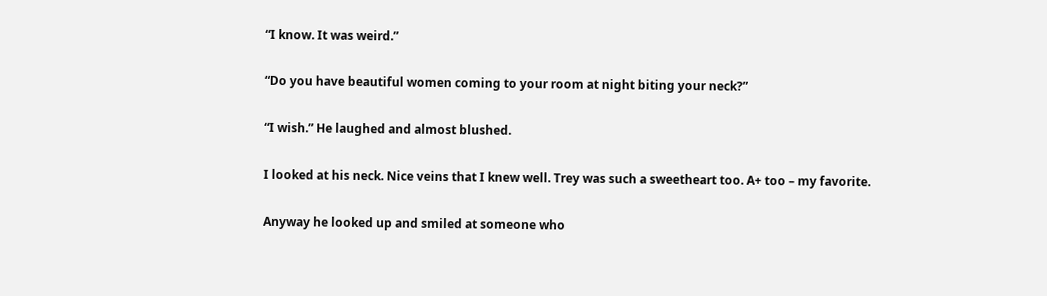“I know. It was weird.”

“Do you have beautiful women coming to your room at night biting your neck?”

“I wish.” He laughed and almost blushed.

I looked at his neck. Nice veins that I knew well. Trey was such a sweetheart too. A+ too – my favorite.

Anyway he looked up and smiled at someone who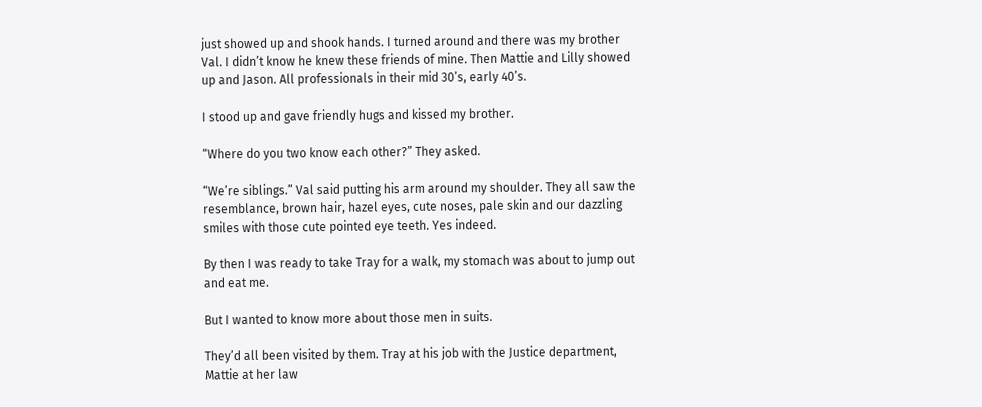just showed up and shook hands. I turned around and there was my brother Val. I didn’t know he knew these friends of mine. Then Mattie and Lilly showed up and Jason. All professionals in their mid 30’s, early 40’s.

I stood up and gave friendly hugs and kissed my brother.

“Where do you two know each other?” They asked.

“We’re siblings.” Val said putting his arm around my shoulder. They all saw the resemblance, brown hair, hazel eyes, cute noses, pale skin and our dazzling smiles with those cute pointed eye teeth. Yes indeed.

By then I was ready to take Tray for a walk, my stomach was about to jump out and eat me.

But I wanted to know more about those men in suits.

They’d all been visited by them. Tray at his job with the Justice department, Mattie at her law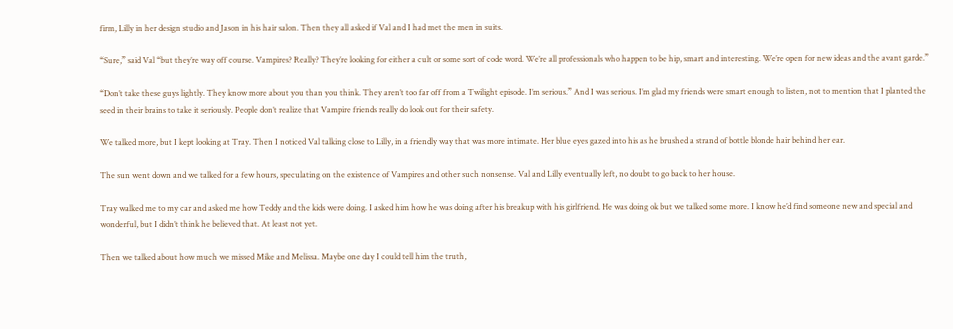firm, Lilly in her design studio and Jason in his hair salon. Then they all asked if Val and I had met the men in suits.

“Sure,” said Val “but they’re way off course. Vampires? Really? They’re looking for either a cult or some sort of code word. We’re all professionals who happen to be hip, smart and interesting. We’re open for new ideas and the avant garde.”

“Don’t take these guys lightly. They know more about you than you think. They aren’t too far off from a Twilight episode. I’m serious.” And I was serious. I’m glad my friends were smart enough to listen, not to mention that I planted the seed in their brains to take it seriously. People don’t realize that Vampire friends really do look out for their safety.

We talked more, but I kept looking at Tray. Then I noticed Val talking close to Lilly, in a friendly way that was more intimate. Her blue eyes gazed into his as he brushed a strand of bottle blonde hair behind her ear.

The sun went down and we talked for a few hours, speculating on the existence of Vampires and other such nonsense. Val and Lilly eventually left, no doubt to go back to her house.

Tray walked me to my car and asked me how Teddy and the kids were doing. I asked him how he was doing after his breakup with his girlfriend. He was doing ok but we talked some more. I know he’d find someone new and special and wonderful, but I didn’t think he believed that. At least not yet.

Then we talked about how much we missed Mike and Melissa. Maybe one day I could tell him the truth,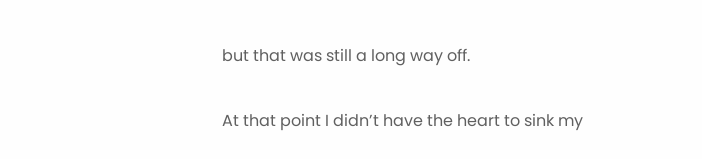but that was still a long way off.

At that point I didn’t have the heart to sink my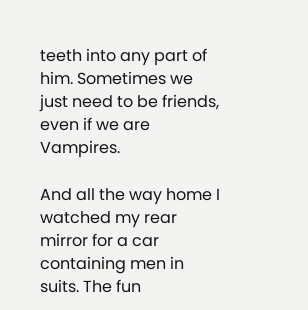teeth into any part of him. Sometimes we just need to be friends, even if we are Vampires.

And all the way home I watched my rear mirror for a car containing men in suits. The fun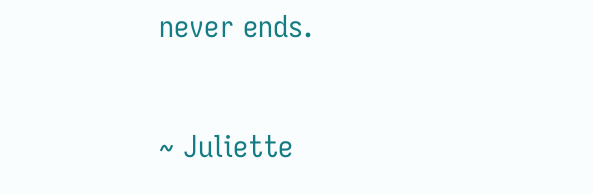never ends.

~ Juliette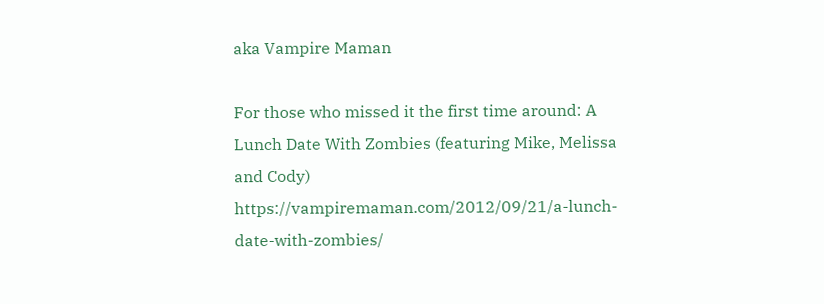aka Vampire Maman

For those who missed it the first time around: A Lunch Date With Zombies (featuring Mike, Melissa and Cody) https://vampiremaman.com/2012/09/21/a-lunch-date-with-zombies/